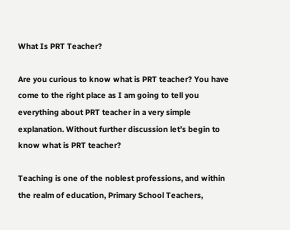What Is PRT Teacher?

Are you curious to know what is PRT teacher? You have come to the right place as I am going to tell you everything about PRT teacher in a very simple explanation. Without further discussion let’s begin to know what is PRT teacher?

Teaching is one of the noblest professions, and within the realm of education, Primary School Teachers,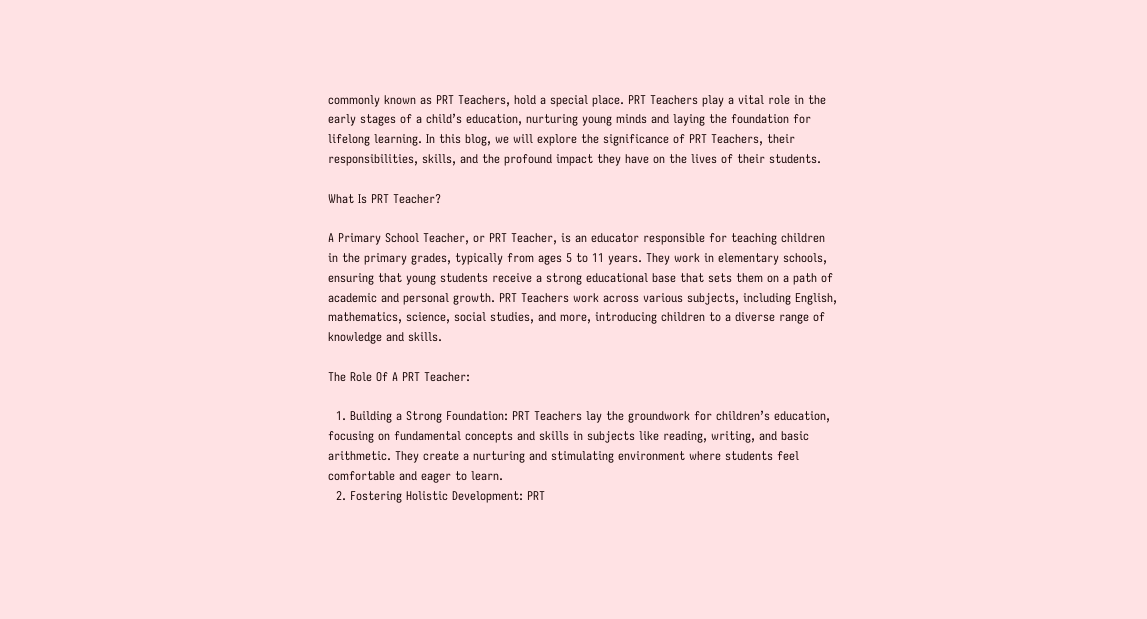commonly known as PRT Teachers, hold a special place. PRT Teachers play a vital role in the early stages of a child’s education, nurturing young minds and laying the foundation for lifelong learning. In this blog, we will explore the significance of PRT Teachers, their responsibilities, skills, and the profound impact they have on the lives of their students.

What Is PRT Teacher?

A Primary School Teacher, or PRT Teacher, is an educator responsible for teaching children in the primary grades, typically from ages 5 to 11 years. They work in elementary schools, ensuring that young students receive a strong educational base that sets them on a path of academic and personal growth. PRT Teachers work across various subjects, including English, mathematics, science, social studies, and more, introducing children to a diverse range of knowledge and skills.

The Role Of A PRT Teacher:

  1. Building a Strong Foundation: PRT Teachers lay the groundwork for children’s education, focusing on fundamental concepts and skills in subjects like reading, writing, and basic arithmetic. They create a nurturing and stimulating environment where students feel comfortable and eager to learn.
  2. Fostering Holistic Development: PRT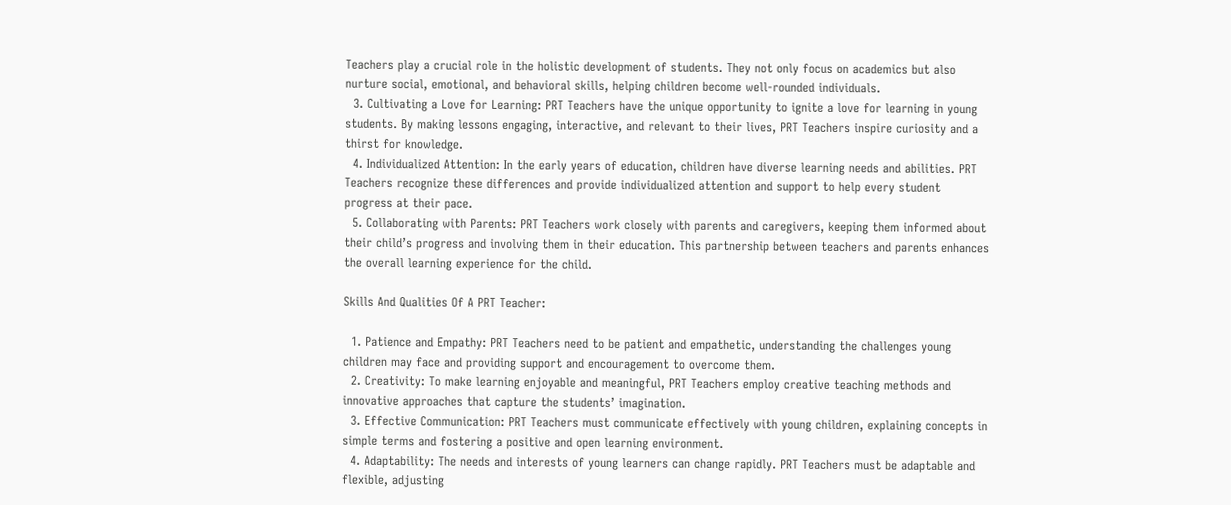Teachers play a crucial role in the holistic development of students. They not only focus on academics but also nurture social, emotional, and behavioral skills, helping children become well-rounded individuals.
  3. Cultivating a Love for Learning: PRT Teachers have the unique opportunity to ignite a love for learning in young students. By making lessons engaging, interactive, and relevant to their lives, PRT Teachers inspire curiosity and a thirst for knowledge.
  4. Individualized Attention: In the early years of education, children have diverse learning needs and abilities. PRT Teachers recognize these differences and provide individualized attention and support to help every student progress at their pace.
  5. Collaborating with Parents: PRT Teachers work closely with parents and caregivers, keeping them informed about their child’s progress and involving them in their education. This partnership between teachers and parents enhances the overall learning experience for the child.

Skills And Qualities Of A PRT Teacher:

  1. Patience and Empathy: PRT Teachers need to be patient and empathetic, understanding the challenges young children may face and providing support and encouragement to overcome them.
  2. Creativity: To make learning enjoyable and meaningful, PRT Teachers employ creative teaching methods and innovative approaches that capture the students’ imagination.
  3. Effective Communication: PRT Teachers must communicate effectively with young children, explaining concepts in simple terms and fostering a positive and open learning environment.
  4. Adaptability: The needs and interests of young learners can change rapidly. PRT Teachers must be adaptable and flexible, adjusting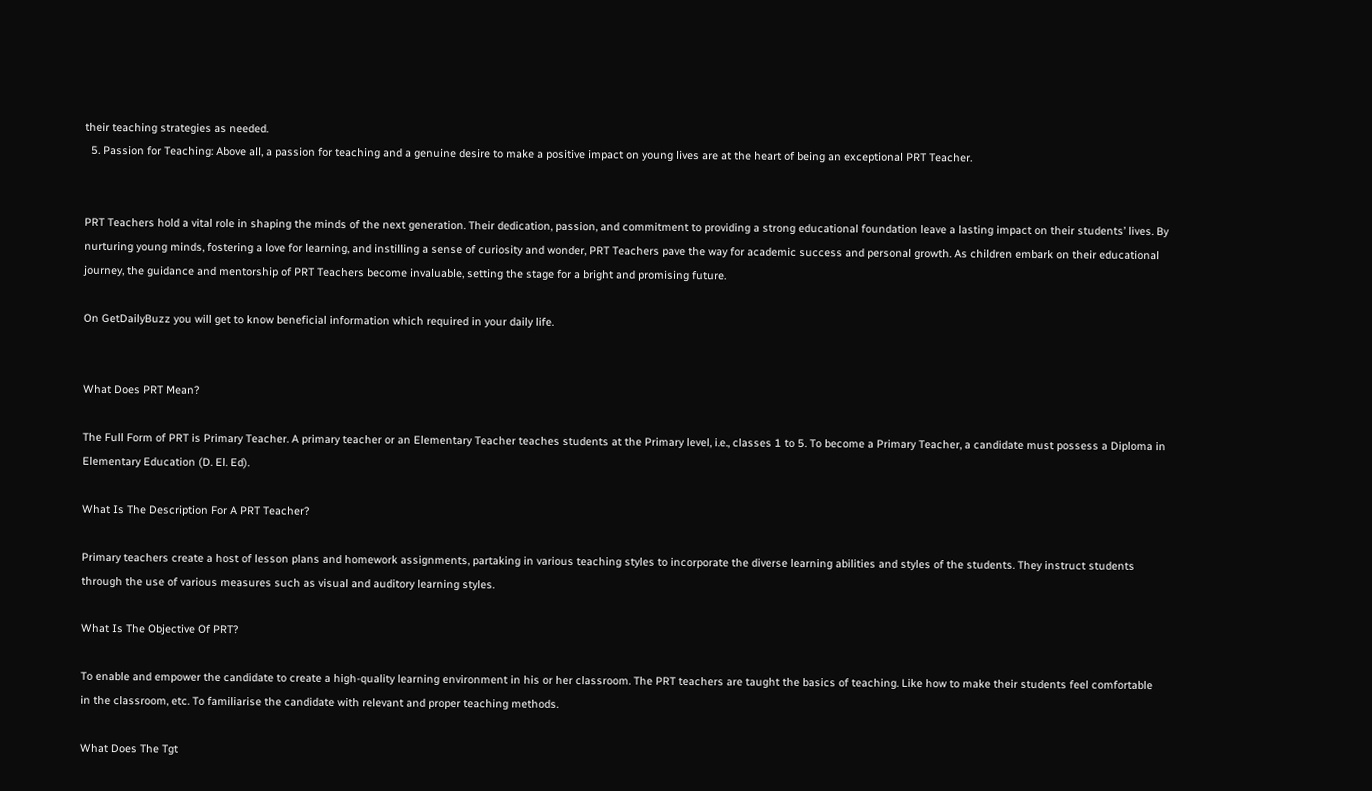their teaching strategies as needed.
  5. Passion for Teaching: Above all, a passion for teaching and a genuine desire to make a positive impact on young lives are at the heart of being an exceptional PRT Teacher.


PRT Teachers hold a vital role in shaping the minds of the next generation. Their dedication, passion, and commitment to providing a strong educational foundation leave a lasting impact on their students’ lives. By nurturing young minds, fostering a love for learning, and instilling a sense of curiosity and wonder, PRT Teachers pave the way for academic success and personal growth. As children embark on their educational journey, the guidance and mentorship of PRT Teachers become invaluable, setting the stage for a bright and promising future.

On GetDailyBuzz you will get to know beneficial information which required in your daily life.


What Does PRT Mean?

The Full Form of PRT is Primary Teacher. A primary teacher or an Elementary Teacher teaches students at the Primary level, i.e., classes 1 to 5. To become a Primary Teacher, a candidate must possess a Diploma in Elementary Education (D. El. Ed).

What Is The Description For A PRT Teacher?

Primary teachers create a host of lesson plans and homework assignments, partaking in various teaching styles to incorporate the diverse learning abilities and styles of the students. They instruct students through the use of various measures such as visual and auditory learning styles.

What Is The Objective Of PRT?

To enable and empower the candidate to create a high-quality learning environment in his or her classroom. The PRT teachers are taught the basics of teaching. Like how to make their students feel comfortable in the classroom, etc. To familiarise the candidate with relevant and proper teaching methods.

What Does The Tgt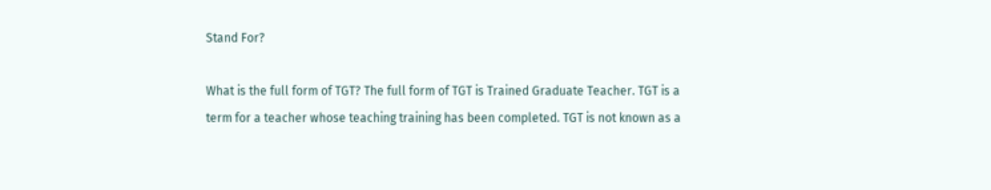Stand For?

What is the full form of TGT? The full form of TGT is Trained Graduate Teacher. TGT is a term for a teacher whose teaching training has been completed. TGT is not known as a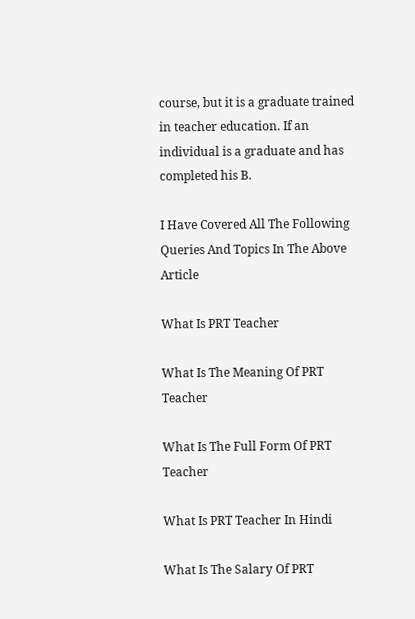course, but it is a graduate trained in teacher education. If an individual is a graduate and has completed his B.

I Have Covered All The Following Queries And Topics In The Above Article

What Is PRT Teacher

What Is The Meaning Of PRT Teacher

What Is The Full Form Of PRT Teacher

What Is PRT Teacher In Hindi

What Is The Salary Of PRT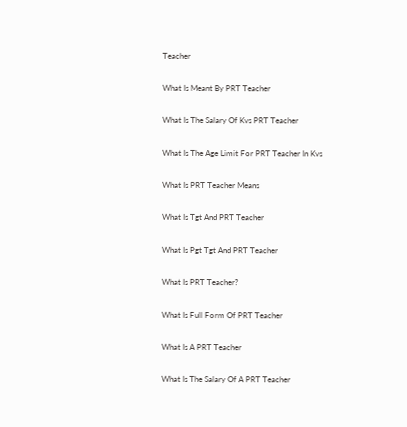Teacher

What Is Meant By PRT Teacher

What Is The Salary Of Kvs PRT Teacher

What Is The Age Limit For PRT Teacher In Kvs

What Is PRT Teacher Means

What Is Tgt And PRT Teacher

What Is Pgt Tgt And PRT Teacher

What Is PRT Teacher?

What Is Full Form Of PRT Teacher

What Is A PRT Teacher

What Is The Salary Of A PRT Teacher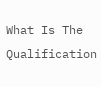What Is The Qualification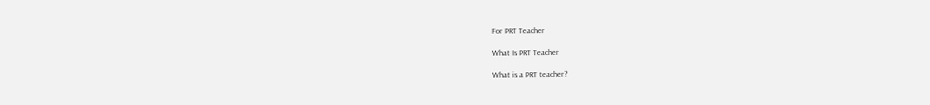For PRT Teacher

What Is PRT Teacher

What is a PRT teacher?